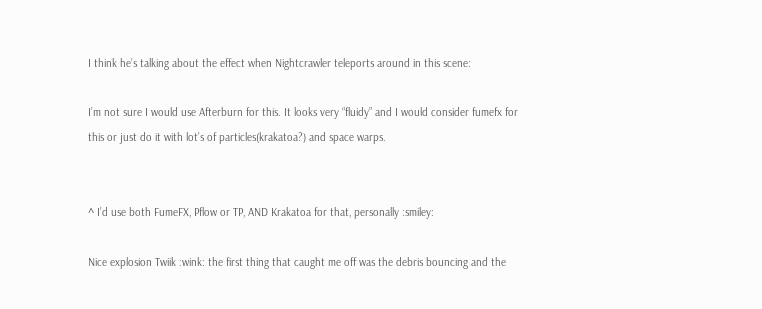I think he’s talking about the effect when Nightcrawler teleports around in this scene:

I’m not sure I would use Afterburn for this. It looks very “fluidy” and I would consider fumefx for this or just do it with lot’s of particles(krakatoa?) and space warps.


^ I’d use both FumeFX, Pflow or TP, AND Krakatoa for that, personally :smiley:

Nice explosion Twiik :wink: the first thing that caught me off was the debris bouncing and the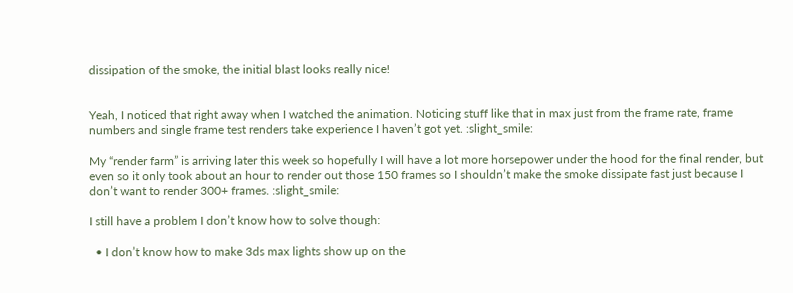dissipation of the smoke, the initial blast looks really nice!


Yeah, I noticed that right away when I watched the animation. Noticing stuff like that in max just from the frame rate, frame numbers and single frame test renders take experience I haven’t got yet. :slight_smile:

My “render farm” is arriving later this week so hopefully I will have a lot more horsepower under the hood for the final render, but even so it only took about an hour to render out those 150 frames so I shouldn’t make the smoke dissipate fast just because I don’t want to render 300+ frames. :slight_smile:

I still have a problem I don’t know how to solve though:

  • I don’t know how to make 3ds max lights show up on the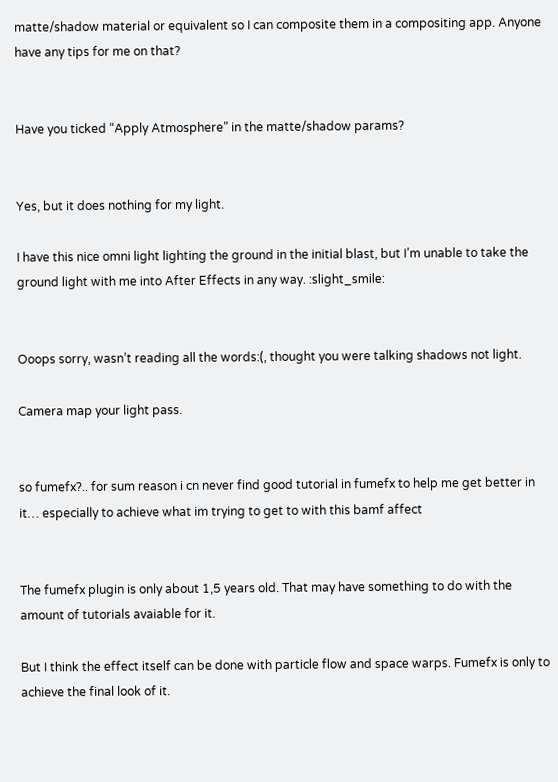matte/shadow material or equivalent so I can composite them in a compositing app. Anyone have any tips for me on that?


Have you ticked “Apply Atmosphere” in the matte/shadow params?


Yes, but it does nothing for my light.

I have this nice omni light lighting the ground in the initial blast, but I’m unable to take the ground light with me into After Effects in any way. :slight_smile:


Ooops sorry, wasn’t reading all the words:(, thought you were talking shadows not light.

Camera map your light pass.


so fumefx?.. for sum reason i cn never find good tutorial in fumefx to help me get better in it… especially to achieve what im trying to get to with this bamf affect


The fumefx plugin is only about 1,5 years old. That may have something to do with the amount of tutorials avaiable for it.

But I think the effect itself can be done with particle flow and space warps. Fumefx is only to achieve the final look of it.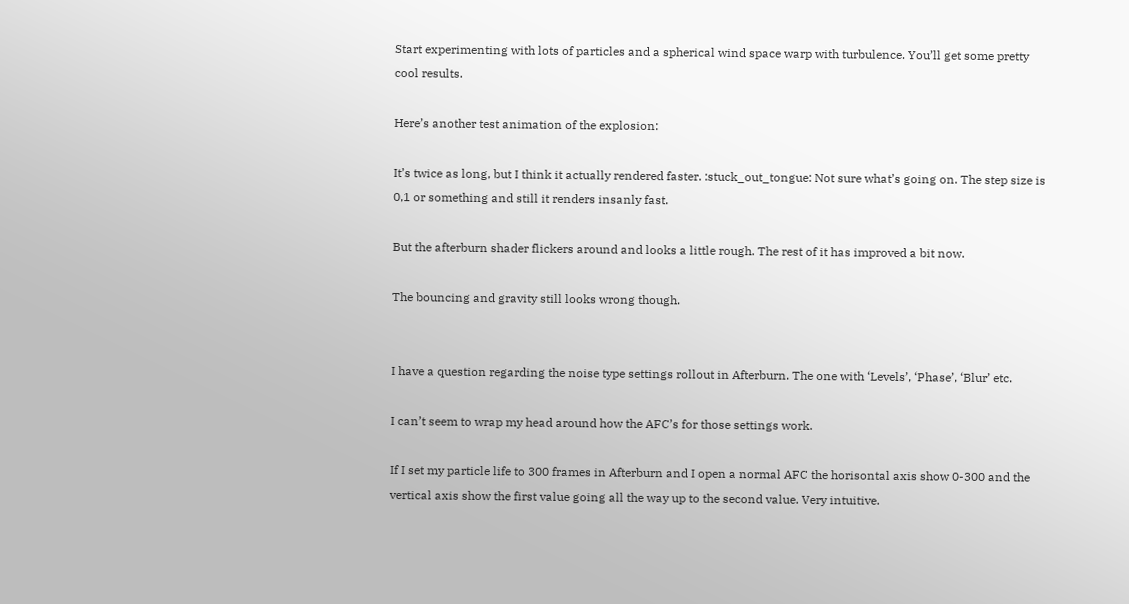Start experimenting with lots of particles and a spherical wind space warp with turbulence. You’ll get some pretty cool results.

Here’s another test animation of the explosion:

It’s twice as long, but I think it actually rendered faster. :stuck_out_tongue: Not sure what’s going on. The step size is 0,1 or something and still it renders insanly fast.

But the afterburn shader flickers around and looks a little rough. The rest of it has improved a bit now.

The bouncing and gravity still looks wrong though.


I have a question regarding the noise type settings rollout in Afterburn. The one with ‘Levels’, ‘Phase’, ‘Blur’ etc.

I can’t seem to wrap my head around how the AFC’s for those settings work.

If I set my particle life to 300 frames in Afterburn and I open a normal AFC the horisontal axis show 0-300 and the vertical axis show the first value going all the way up to the second value. Very intuitive.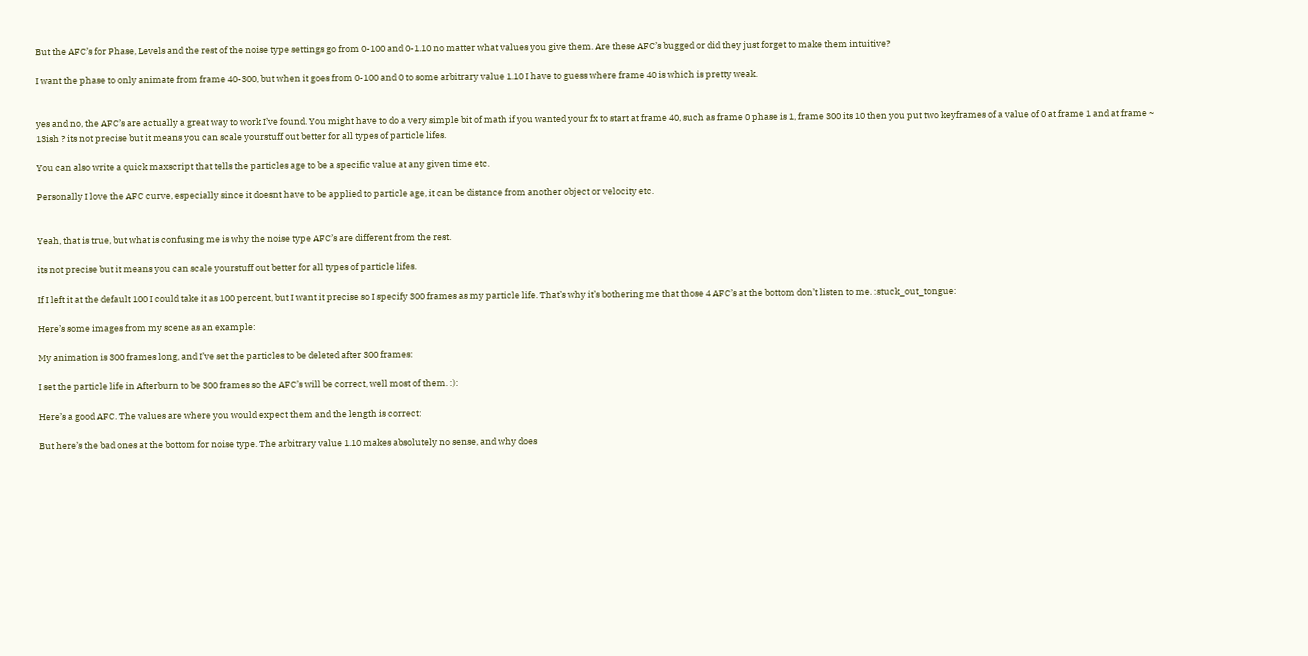But the AFC’s for Phase, Levels and the rest of the noise type settings go from 0-100 and 0-1.10 no matter what values you give them. Are these AFC’s bugged or did they just forget to make them intuitive?

I want the phase to only animate from frame 40-300, but when it goes from 0-100 and 0 to some arbitrary value 1.10 I have to guess where frame 40 is which is pretty weak.


yes and no, the AFC’s are actually a great way to work I’ve found. You might have to do a very simple bit of math if you wanted your fx to start at frame 40, such as frame 0 phase is 1, frame 300 its 10 then you put two keyframes of a value of 0 at frame 1 and at frame ~ 13ish ? its not precise but it means you can scale yourstuff out better for all types of particle lifes.

You can also write a quick maxscript that tells the particles age to be a specific value at any given time etc.

Personally I love the AFC curve, especially since it doesnt have to be applied to particle age, it can be distance from another object or velocity etc.


Yeah, that is true, but what is confusing me is why the noise type AFC’s are different from the rest.

its not precise but it means you can scale yourstuff out better for all types of particle lifes.

If I left it at the default 100 I could take it as 100 percent, but I want it precise so I specify 300 frames as my particle life. That’s why it’s bothering me that those 4 AFC’s at the bottom don’t listen to me. :stuck_out_tongue:

Here’s some images from my scene as an example:

My animation is 300 frames long, and I’ve set the particles to be deleted after 300 frames:

I set the particle life in Afterburn to be 300 frames so the AFC’s will be correct, well most of them. :):

Here’s a good AFC. The values are where you would expect them and the length is correct:

But here’s the bad ones at the bottom for noise type. The arbitrary value 1.10 makes absolutely no sense, and why does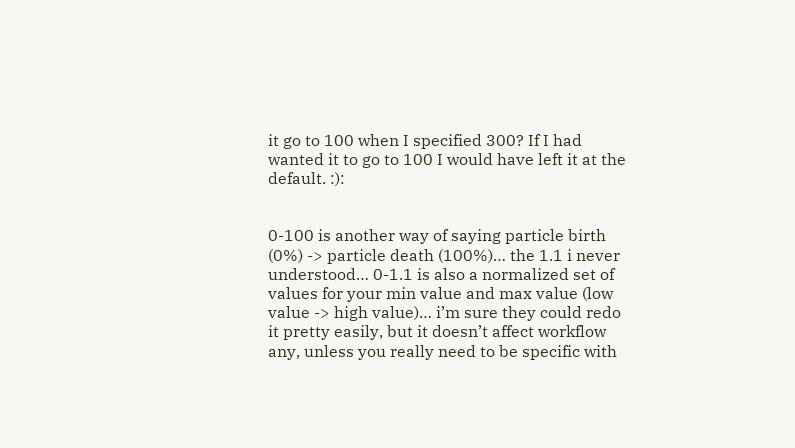it go to 100 when I specified 300? If I had wanted it to go to 100 I would have left it at the default. :):


0-100 is another way of saying particle birth (0%) -> particle death (100%)… the 1.1 i never understood… 0-1.1 is also a normalized set of values for your min value and max value (low value -> high value)… i’m sure they could redo it pretty easily, but it doesn’t affect workflow any, unless you really need to be specific with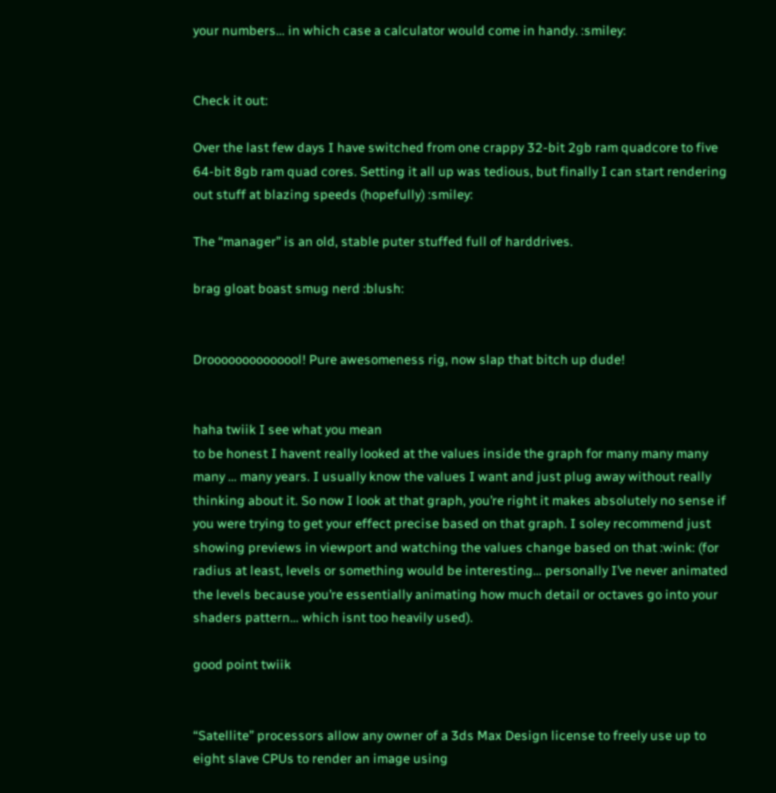your numbers… in which case a calculator would come in handy. :smiley:


Check it out:

Over the last few days I have switched from one crappy 32-bit 2gb ram quadcore to five 64-bit 8gb ram quad cores. Setting it all up was tedious, but finally I can start rendering out stuff at blazing speeds (hopefully) :smiley:

The “manager” is an old, stable puter stuffed full of harddrives.

brag gloat boast smug nerd :blush:


Droooooooooooool! Pure awesomeness rig, now slap that bitch up dude!


haha twiik I see what you mean
to be honest I havent really looked at the values inside the graph for many many many many … many years. I usually know the values I want and just plug away without really thinking about it. So now I look at that graph, you’re right it makes absolutely no sense if you were trying to get your effect precise based on that graph. I soley recommend just showing previews in viewport and watching the values change based on that :wink: (for radius at least, levels or something would be interesting… personally I’ve never animated the levels because you’re essentially animating how much detail or octaves go into your shaders pattern… which isnt too heavily used).

good point twiik


“Satellite” processors allow any owner of a 3ds Max Design license to freely use up to eight slave CPUs to render an image using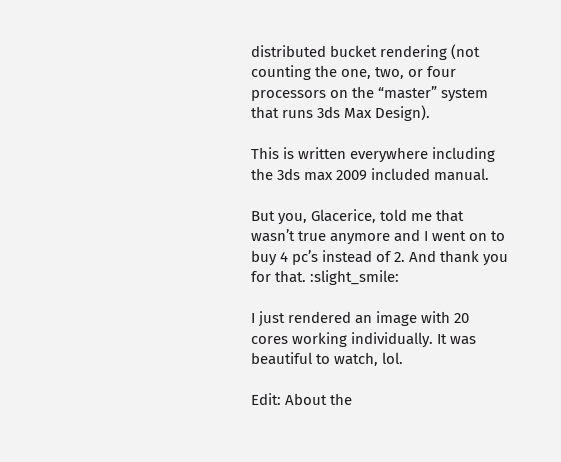distributed bucket rendering (not counting the one, two, or four processors on the “master” system that runs 3ds Max Design).

This is written everywhere including the 3ds max 2009 included manual.

But you, Glacerice, told me that wasn’t true anymore and I went on to buy 4 pc’s instead of 2. And thank you for that. :slight_smile:

I just rendered an image with 20 cores working individually. It was beautiful to watch, lol.

Edit: About the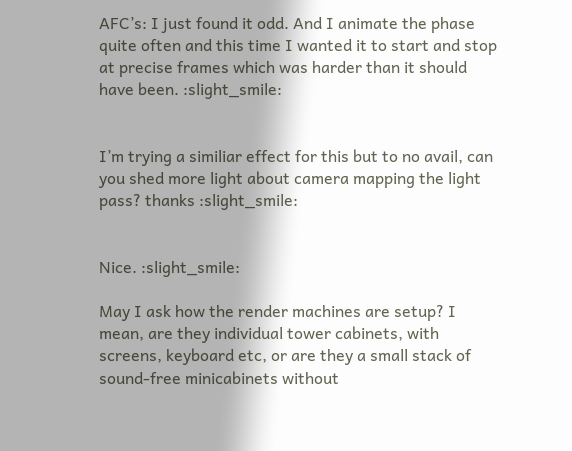AFC’s: I just found it odd. And I animate the phase quite often and this time I wanted it to start and stop at precise frames which was harder than it should have been. :slight_smile:


I’m trying a similiar effect for this but to no avail, can you shed more light about camera mapping the light pass? thanks :slight_smile:


Nice. :slight_smile:

May I ask how the render machines are setup? I mean, are they individual tower cabinets, with screens, keyboard etc, or are they a small stack of sound-free minicabinets without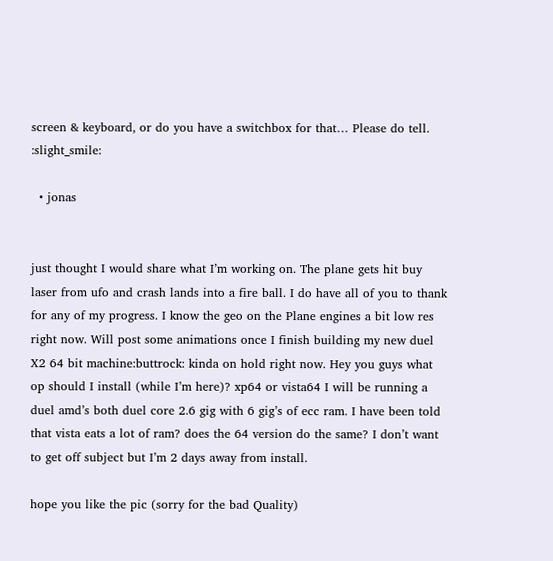screen & keyboard, or do you have a switchbox for that… Please do tell. :slight_smile:

  • jonas


just thought I would share what I’m working on. The plane gets hit buy laser from ufo and crash lands into a fire ball. I do have all of you to thank for any of my progress. I know the geo on the Plane engines a bit low res right now. Will post some animations once I finish building my new duel X2 64 bit machine:buttrock: kinda on hold right now. Hey you guys what op should I install (while I’m here)? xp64 or vista64 I will be running a duel amd’s both duel core 2.6 gig with 6 gig’s of ecc ram. I have been told that vista eats a lot of ram? does the 64 version do the same? I don’t want to get off subject but I’m 2 days away from install.

hope you like the pic (sorry for the bad Quality)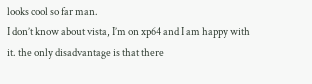looks cool so far man.
I don’t know about vista, I’m on xp64 and I am happy with it. the only disadvantage is that there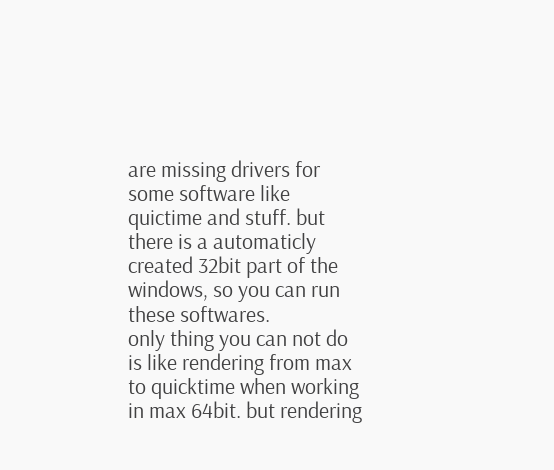are missing drivers for some software like quictime and stuff. but there is a automaticly created 32bit part of the windows, so you can run these softwares.
only thing you can not do is like rendering from max to quicktime when working in max 64bit. but rendering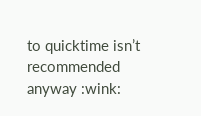to quicktime isn’t recommended anyway :wink: